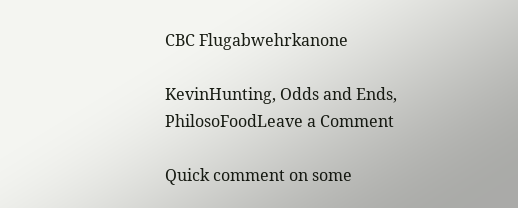CBC Flugabwehrkanone

KevinHunting, Odds and Ends, PhilosoFoodLeave a Comment

Quick comment on some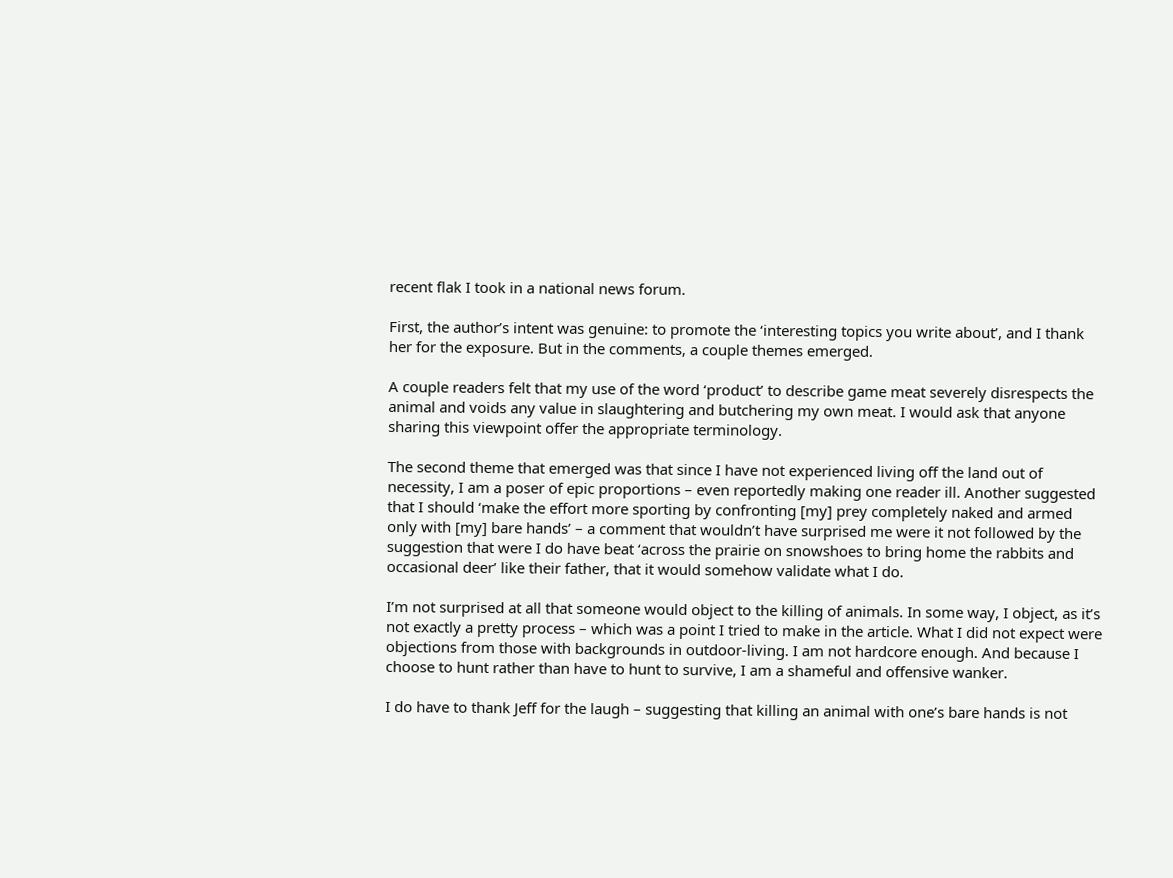recent flak I took in a national news forum.

First, the author’s intent was genuine: to promote the ‘interesting topics you write about’, and I thank her for the exposure. But in the comments, a couple themes emerged.

A couple readers felt that my use of the word ‘product’ to describe game meat severely disrespects the animal and voids any value in slaughtering and butchering my own meat. I would ask that anyone sharing this viewpoint offer the appropriate terminology.

The second theme that emerged was that since I have not experienced living off the land out of necessity, I am a poser of epic proportions – even reportedly making one reader ill. Another suggested that I should ‘make the effort more sporting by confronting [my] prey completely naked and armed only with [my] bare hands’ – a comment that wouldn’t have surprised me were it not followed by the suggestion that were I do have beat ‘across the prairie on snowshoes to bring home the rabbits and occasional deer’ like their father, that it would somehow validate what I do.

I’m not surprised at all that someone would object to the killing of animals. In some way, I object, as it’s not exactly a pretty process – which was a point I tried to make in the article. What I did not expect were objections from those with backgrounds in outdoor-living. I am not hardcore enough. And because I choose to hunt rather than have to hunt to survive, I am a shameful and offensive wanker.

I do have to thank Jeff for the laugh – suggesting that killing an animal with one’s bare hands is not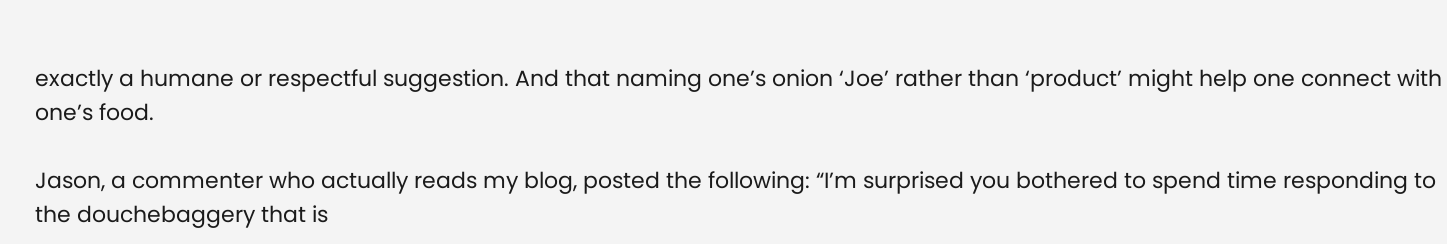exactly a humane or respectful suggestion. And that naming one’s onion ‘Joe’ rather than ‘product’ might help one connect with one’s food.

Jason, a commenter who actually reads my blog, posted the following: “I’m surprised you bothered to spend time responding to the douchebaggery that is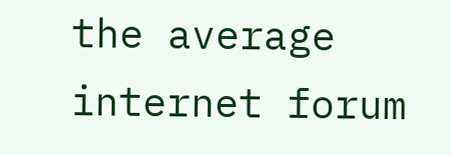the average internet forum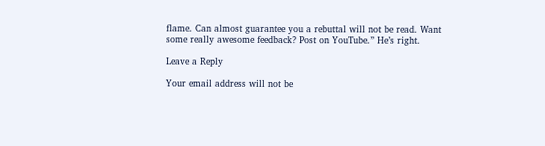flame. Can almost guarantee you a rebuttal will not be read. Want some really awesome feedback? Post on YouTube.” He’s right.

Leave a Reply

Your email address will not be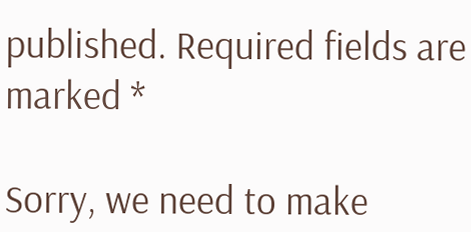published. Required fields are marked *

Sorry, we need to make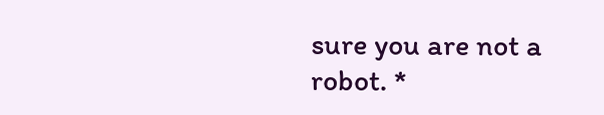sure you are not a robot. *